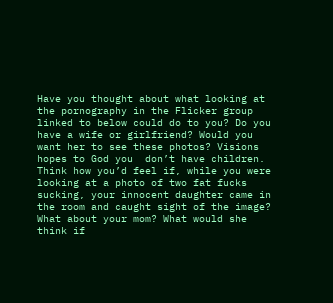Have you thought about what looking at the pornography in the Flicker group linked to below could do to you? Do you have a wife or girlfriend? Would you want her to see these photos? Visions hopes to God you  don’t have children. Think how you’d feel if, while you were looking at a photo of two fat fucks sucking, your innocent daughter came in the room and caught sight of the image? What about your mom? What would she think if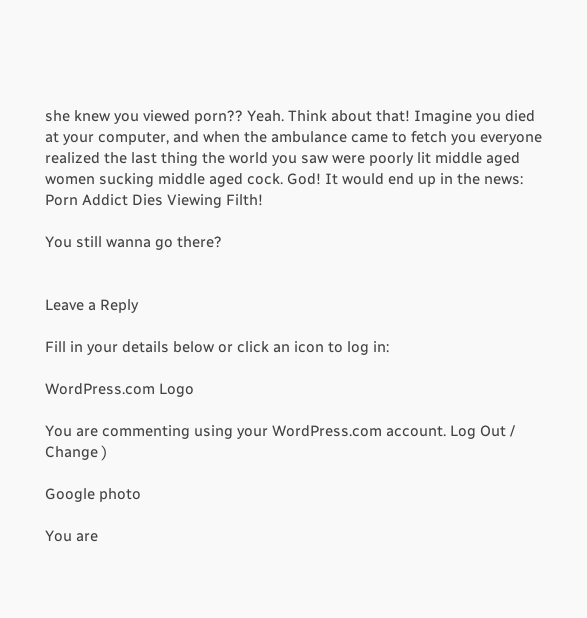she knew you viewed porn?? Yeah. Think about that! Imagine you died at your computer, and when the ambulance came to fetch you everyone realized the last thing the world you saw were poorly lit middle aged women sucking middle aged cock. God! It would end up in the news: Porn Addict Dies Viewing Filth!

You still wanna go there?


Leave a Reply

Fill in your details below or click an icon to log in:

WordPress.com Logo

You are commenting using your WordPress.com account. Log Out /  Change )

Google photo

You are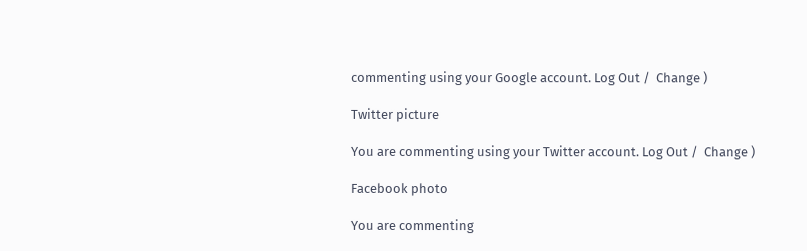commenting using your Google account. Log Out /  Change )

Twitter picture

You are commenting using your Twitter account. Log Out /  Change )

Facebook photo

You are commenting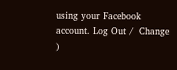using your Facebook account. Log Out /  Change )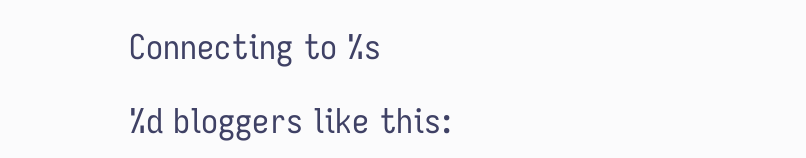Connecting to %s

%d bloggers like this: